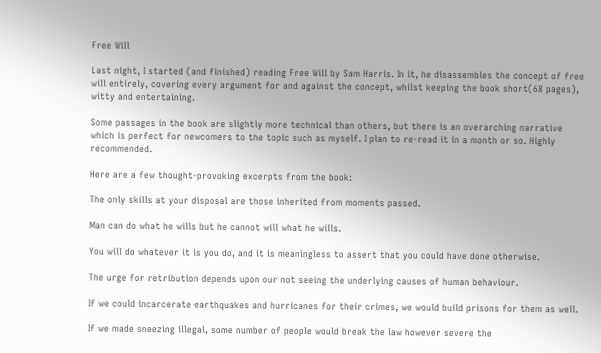Free Will

Last night, I started (and finished) reading Free Will by Sam Harris. In it, he disassembles the concept of free will entirely, covering every argument for and against the concept, whilst keeping the book short(68 pages), witty and entertaining.

Some passages in the book are slightly more technical than others, but there is an overarching narrative which is perfect for newcomers to the topic such as myself. I plan to re-read it in a month or so. Highly recommended.

Here are a few thought-provoking excerpts from the book:

The only skills at your disposal are those inherited from moments passed.

Man can do what he wills but he cannot will what he wills.

You will do whatever it is you do, and it is meaningless to assert that you could have done otherwise.

The urge for retribution depends upon our not seeing the underlying causes of human behaviour.

If we could incarcerate earthquakes and hurricanes for their crimes, we would build prisons for them as well.

If we made sneezing illegal, some number of people would break the law however severe the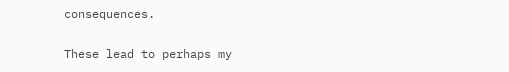consequences.

These lead to perhaps my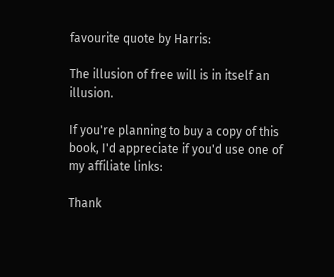favourite quote by Harris:

The illusion of free will is in itself an illusion.

If you're planning to buy a copy of this book, I'd appreciate if you'd use one of my affiliate links:

Thank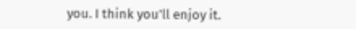you. I think you'll enjoy it.